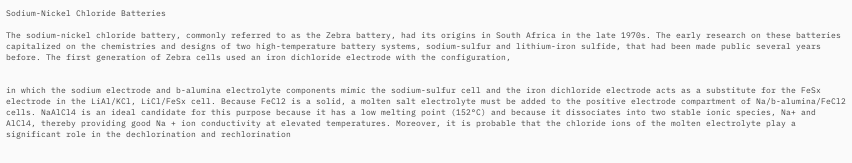Sodium-Nickel Chloride Batteries

The sodium-nickel chloride battery, commonly referred to as the Zebra battery, had its origins in South Africa in the late 1970s. The early research on these batteries capitalized on the chemistries and designs of two high-temperature battery systems, sodium-sulfur and lithium-iron sulfide, that had been made public several years before. The first generation of Zebra cells used an iron dichloride electrode with the configuration,


in which the sodium electrode and b-alumina electrolyte components mimic the sodium-sulfur cell and the iron dichloride electrode acts as a substitute for the FeSx electrode in the LiAl/KCl, LiCl/FeSx cell. Because FeCl2 is a solid, a molten salt electrolyte must be added to the positive electrode compartment of Na/b-alumina/FeCl2 cells. NaAlCl4 is an ideal candidate for this purpose because it has a low melting point (152°C) and because it dissociates into two stable ionic species, Na+ and AlCl4, thereby providing good Na + ion conductivity at elevated temperatures. Moreover, it is probable that the chloride ions of the molten electrolyte play a significant role in the dechlorination and rechlorination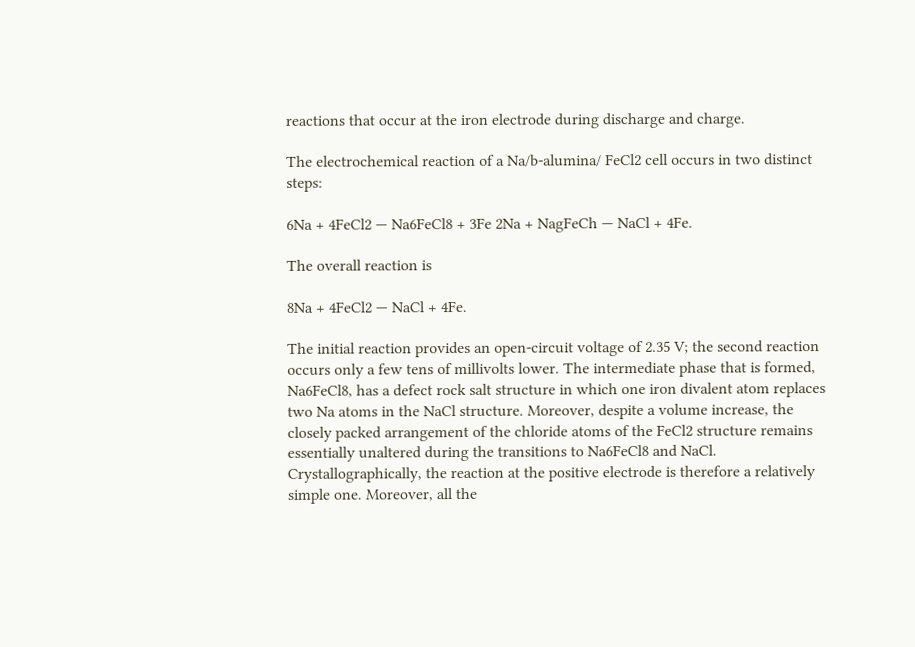reactions that occur at the iron electrode during discharge and charge.

The electrochemical reaction of a Na/b-alumina/ FeCl2 cell occurs in two distinct steps:

6Na + 4FeCl2 — Na6FeCl8 + 3Fe 2Na + NagFeCh — NaCl + 4Fe.

The overall reaction is

8Na + 4FeCl2 — NaCl + 4Fe.

The initial reaction provides an open-circuit voltage of 2.35 V; the second reaction occurs only a few tens of millivolts lower. The intermediate phase that is formed, Na6FeCl8, has a defect rock salt structure in which one iron divalent atom replaces two Na atoms in the NaCl structure. Moreover, despite a volume increase, the closely packed arrangement of the chloride atoms of the FeCl2 structure remains essentially unaltered during the transitions to Na6FeCl8 and NaCl. Crystallographically, the reaction at the positive electrode is therefore a relatively simple one. Moreover, all the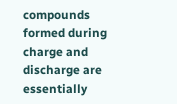compounds formed during charge and discharge are essentially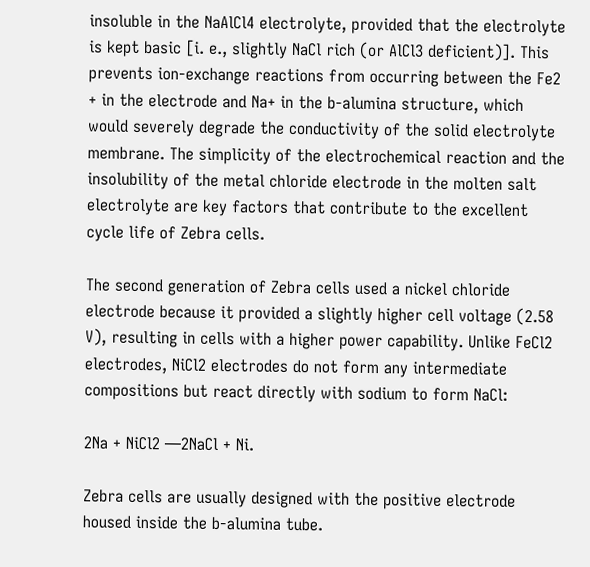insoluble in the NaAlCl4 electrolyte, provided that the electrolyte is kept basic [i. e., slightly NaCl rich (or AlCl3 deficient)]. This prevents ion-exchange reactions from occurring between the Fe2 + in the electrode and Na+ in the b-alumina structure, which would severely degrade the conductivity of the solid electrolyte membrane. The simplicity of the electrochemical reaction and the insolubility of the metal chloride electrode in the molten salt electrolyte are key factors that contribute to the excellent cycle life of Zebra cells.

The second generation of Zebra cells used a nickel chloride electrode because it provided a slightly higher cell voltage (2.58 V), resulting in cells with a higher power capability. Unlike FeCl2 electrodes, NiCl2 electrodes do not form any intermediate compositions but react directly with sodium to form NaCl:

2Na + NiCl2 —2NaCl + Ni.

Zebra cells are usually designed with the positive electrode housed inside the b-alumina tube.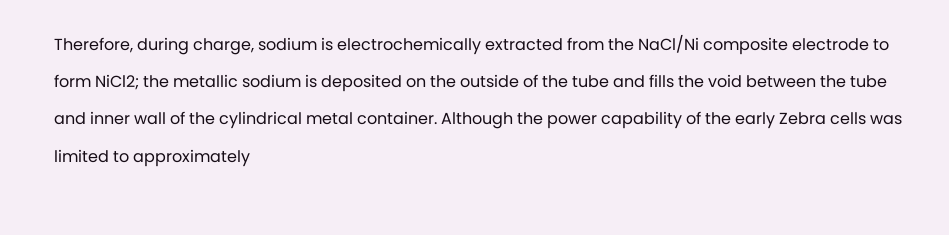Therefore, during charge, sodium is electrochemically extracted from the NaCl/Ni composite electrode to form NiCl2; the metallic sodium is deposited on the outside of the tube and fills the void between the tube and inner wall of the cylindrical metal container. Although the power capability of the early Zebra cells was limited to approximately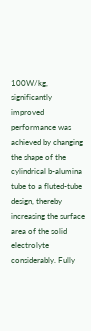100W/kg, significantly improved performance was achieved by changing the shape of the cylindrical b-alumina tube to a fluted-tube design, thereby increasing the surface area of the solid electrolyte considerably. Fully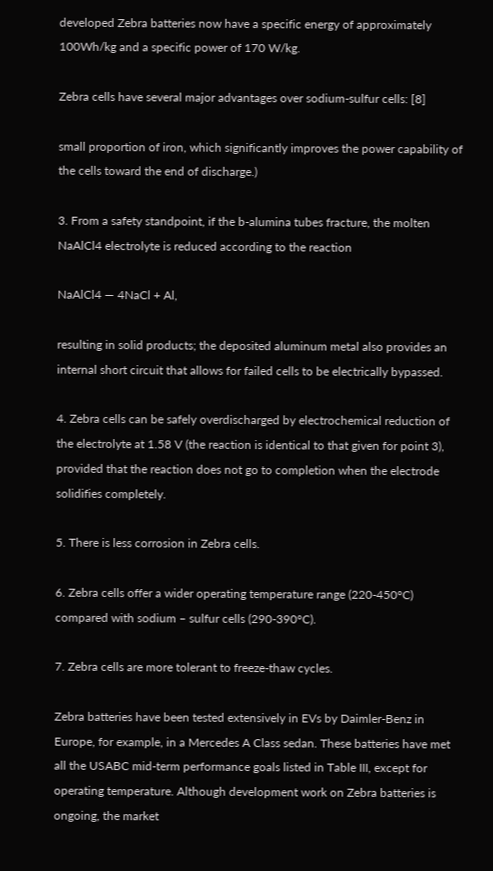developed Zebra batteries now have a specific energy of approximately 100Wh/kg and a specific power of 170 W/kg.

Zebra cells have several major advantages over sodium-sulfur cells: [8]

small proportion of iron, which significantly improves the power capability of the cells toward the end of discharge.)

3. From a safety standpoint, if the b-alumina tubes fracture, the molten NaAlCl4 electrolyte is reduced according to the reaction

NaAlCl4 — 4NaCl + Al,

resulting in solid products; the deposited aluminum metal also provides an internal short circuit that allows for failed cells to be electrically bypassed.

4. Zebra cells can be safely overdischarged by electrochemical reduction of the electrolyte at 1.58 V (the reaction is identical to that given for point 3), provided that the reaction does not go to completion when the electrode solidifies completely.

5. There is less corrosion in Zebra cells.

6. Zebra cells offer a wider operating temperature range (220-450°C) compared with sodium – sulfur cells (290-390°C).

7. Zebra cells are more tolerant to freeze-thaw cycles.

Zebra batteries have been tested extensively in EVs by Daimler-Benz in Europe, for example, in a Mercedes A Class sedan. These batteries have met all the USABC mid-term performance goals listed in Table III, except for operating temperature. Although development work on Zebra batteries is ongoing, the market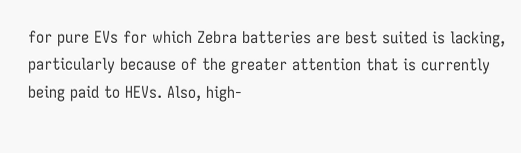for pure EVs for which Zebra batteries are best suited is lacking, particularly because of the greater attention that is currently being paid to HEVs. Also, high-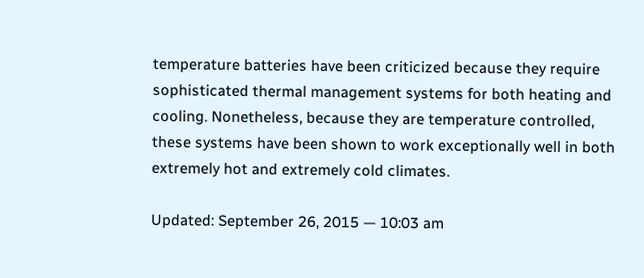temperature batteries have been criticized because they require sophisticated thermal management systems for both heating and cooling. Nonetheless, because they are temperature controlled, these systems have been shown to work exceptionally well in both extremely hot and extremely cold climates.

Updated: September 26, 2015 — 10:03 am